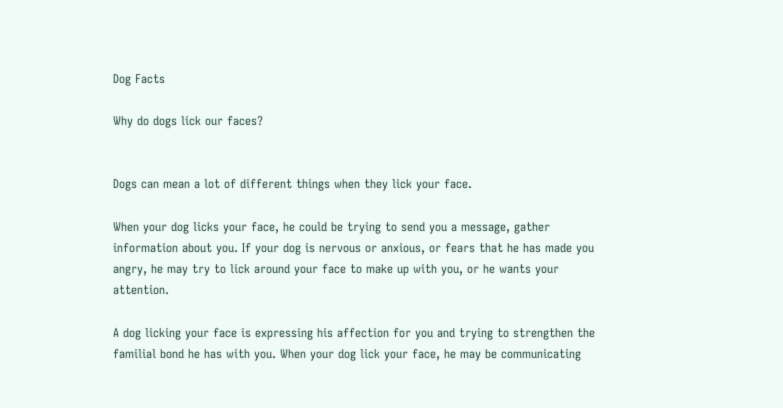Dog Facts

Why do dogs lick our faces?


Dogs can mean a lot of different things when they lick your face.

When your dog licks your face, he could be trying to send you a message, gather information about you. If your dog is nervous or anxious, or fears that he has made you angry, he may try to lick around your face to make up with you, or he wants your attention.

A dog licking your face is expressing his affection for you and trying to strengthen the familial bond he has with you. When your dog lick your face, he may be communicating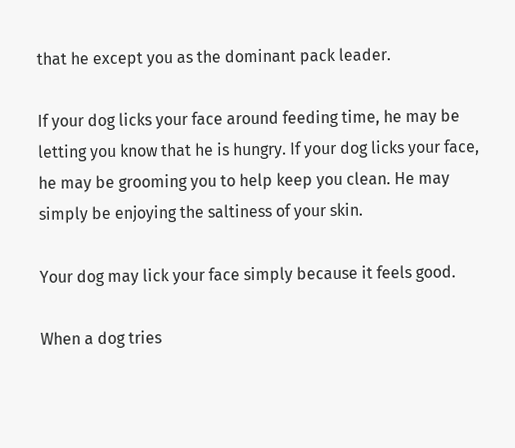that he except you as the dominant pack leader.

If your dog licks your face around feeding time, he may be letting you know that he is hungry. If your dog licks your face, he may be grooming you to help keep you clean. He may simply be enjoying the saltiness of your skin.

Your dog may lick your face simply because it feels good.

When a dog tries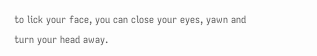to lick your face, you can close your eyes, yawn and turn your head away.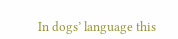In dogs’ language this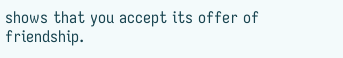shows that you accept its offer of friendship.